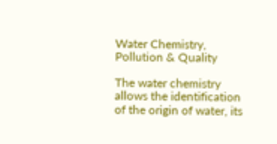Water Chemistry, Pollution & Quality

The water chemistry allows the identification of the origin of water, its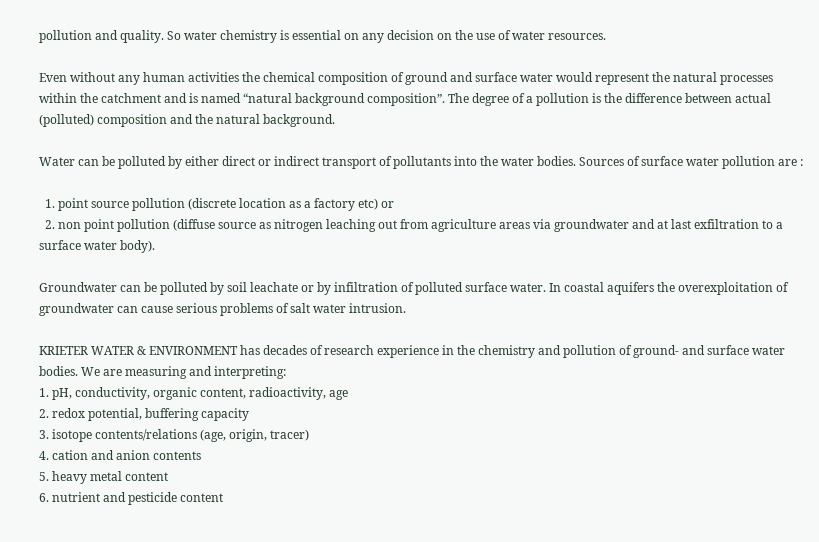pollution and quality. So water chemistry is essential on any decision on the use of water resources.

Even without any human activities the chemical composition of ground and surface water would represent the natural processes within the catchment and is named “natural background composition”. The degree of a pollution is the difference between actual (polluted) composition and the natural background.

Water can be polluted by either direct or indirect transport of pollutants into the water bodies. Sources of surface water pollution are :

  1. point source pollution (discrete location as a factory etc) or
  2. non point pollution (diffuse source as nitrogen leaching out from agriculture areas via groundwater and at last exfiltration to a surface water body).

Groundwater can be polluted by soil leachate or by infiltration of polluted surface water. In coastal aquifers the overexploitation of groundwater can cause serious problems of salt water intrusion.

KRIETER WATER & ENVIRONMENT has decades of research experience in the chemistry and pollution of ground- and surface water bodies. We are measuring and interpreting:
1. pH, conductivity, organic content, radioactivity, age
2. redox potential, buffering capacity
3. isotope contents/relations (age, origin, tracer)
4. cation and anion contents
5. heavy metal content
6. nutrient and pesticide content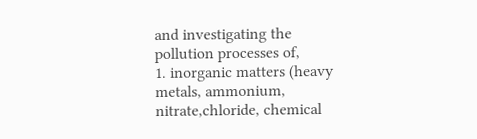and investigating the pollution processes of,
1. inorganic matters (heavy metals, ammonium, nitrate,chloride, chemical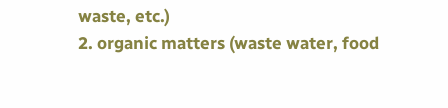waste, etc.)
2. organic matters (waste water, food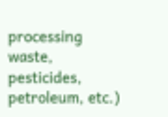processing waste, pesticides, petroleum, etc.)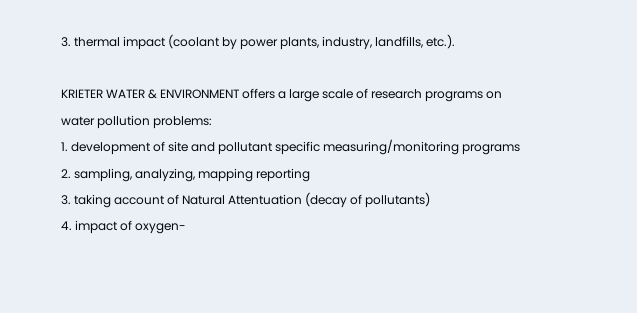3. thermal impact (coolant by power plants, industry, landfills, etc.).

KRIETER WATER & ENVIRONMENT offers a large scale of research programs on water pollution problems:
1. development of site and pollutant specific measuring/monitoring programs
2. sampling, analyzing, mapping reporting
3. taking account of Natural Attentuation (decay of pollutants)
4. impact of oxygen-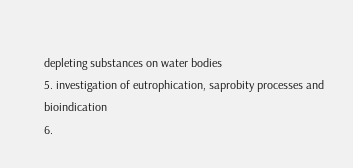depleting substances on water bodies
5. investigation of eutrophication, saprobity processes and bioindication
6.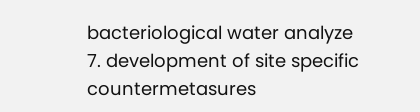bacteriological water analyze
7. development of site specific countermetasures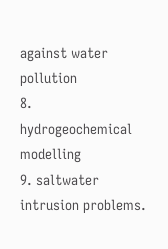against water pollution
8. hydrogeochemical modelling
9. saltwater intrusion problems.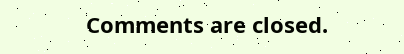Comments are closed.